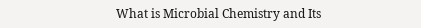What is Microbial Chemistry and Its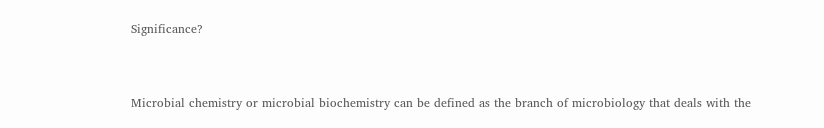Significance?


Microbial chemistry or microbial biochemistry can be defined as the branch of microbiology that deals with the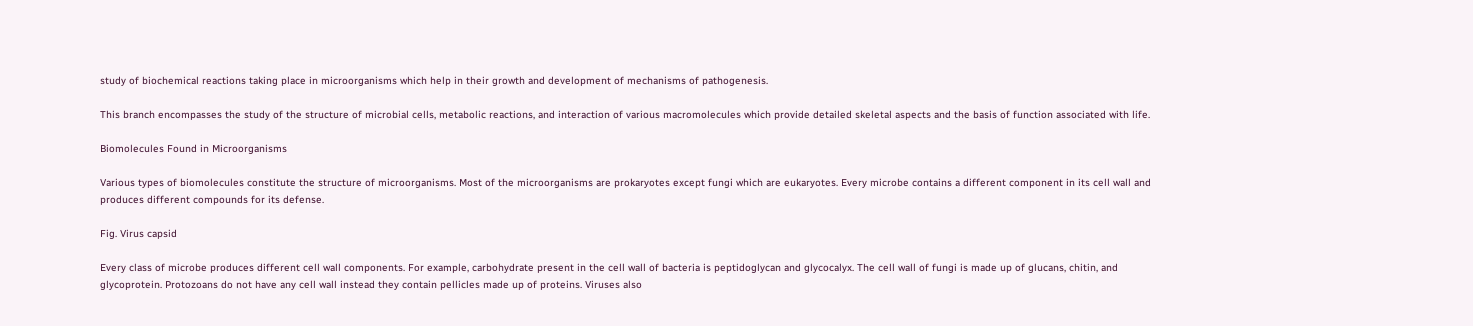study of biochemical reactions taking place in microorganisms which help in their growth and development of mechanisms of pathogenesis.

This branch encompasses the study of the structure of microbial cells, metabolic reactions, and interaction of various macromolecules which provide detailed skeletal aspects and the basis of function associated with life.

Biomolecules Found in Microorganisms

Various types of biomolecules constitute the structure of microorganisms. Most of the microorganisms are prokaryotes except fungi which are eukaryotes. Every microbe contains a different component in its cell wall and produces different compounds for its defense.

Fig. Virus capsid

Every class of microbe produces different cell wall components. For example, carbohydrate present in the cell wall of bacteria is peptidoglycan and glycocalyx. The cell wall of fungi is made up of glucans, chitin, and glycoprotein. Protozoans do not have any cell wall instead they contain pellicles made up of proteins. Viruses also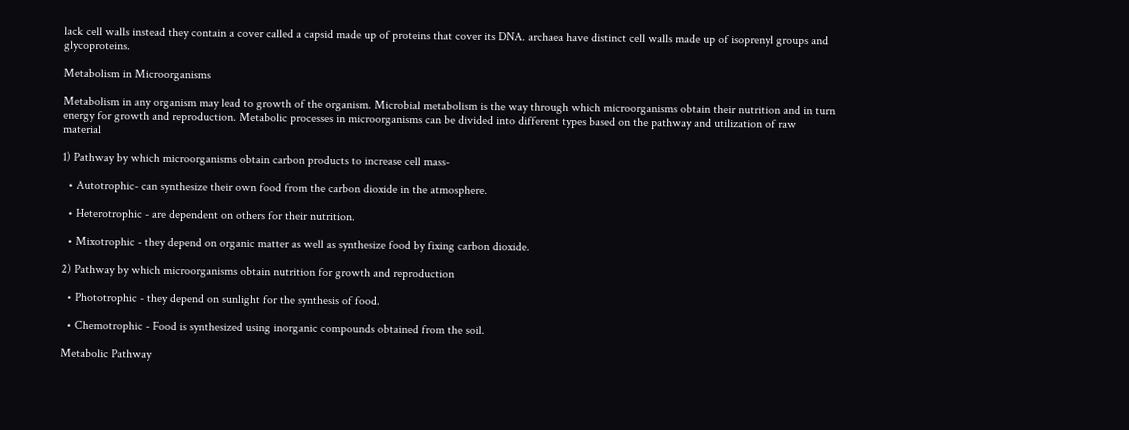lack cell walls instead they contain a cover called a capsid made up of proteins that cover its DNA. archaea have distinct cell walls made up of isoprenyl groups and glycoproteins.

Metabolism in Microorganisms

Metabolism in any organism may lead to growth of the organism. Microbial metabolism is the way through which microorganisms obtain their nutrition and in turn energy for growth and reproduction. Metabolic processes in microorganisms can be divided into different types based on the pathway and utilization of raw material

1) Pathway by which microorganisms obtain carbon products to increase cell mass-

  • Autotrophic- can synthesize their own food from the carbon dioxide in the atmosphere.

  • Heterotrophic - are dependent on others for their nutrition.

  • Mixotrophic - they depend on organic matter as well as synthesize food by fixing carbon dioxide.

2) Pathway by which microorganisms obtain nutrition for growth and reproduction

  • Phototrophic - they depend on sunlight for the synthesis of food.

  • Chemotrophic - Food is synthesized using inorganic compounds obtained from the soil.

Metabolic Pathway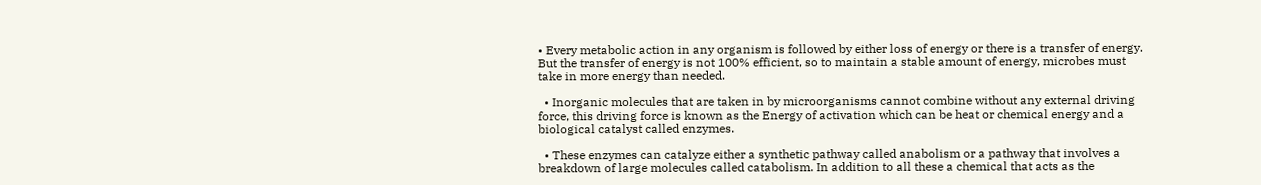• Every metabolic action in any organism is followed by either loss of energy or there is a transfer of energy. But the transfer of energy is not 100% efficient, so to maintain a stable amount of energy, microbes must take in more energy than needed.

  • Inorganic molecules that are taken in by microorganisms cannot combine without any external driving force, this driving force is known as the Energy of activation which can be heat or chemical energy and a biological catalyst called enzymes.

  • These enzymes can catalyze either a synthetic pathway called anabolism or a pathway that involves a breakdown of large molecules called catabolism. In addition to all these a chemical that acts as the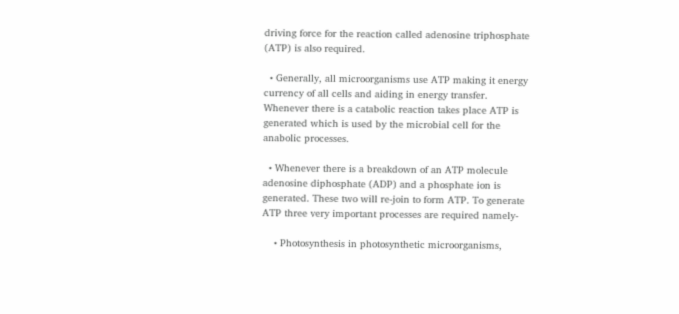driving force for the reaction called adenosine triphosphate (ATP) is also required.

  • Generally, all microorganisms use ATP making it energy currency of all cells and aiding in energy transfer. Whenever there is a catabolic reaction takes place ATP is generated which is used by the microbial cell for the anabolic processes.

  • Whenever there is a breakdown of an ATP molecule adenosine diphosphate (ADP) and a phosphate ion is generated. These two will re-join to form ATP. To generate ATP three very important processes are required namely-

    • Photosynthesis in photosynthetic microorganisms,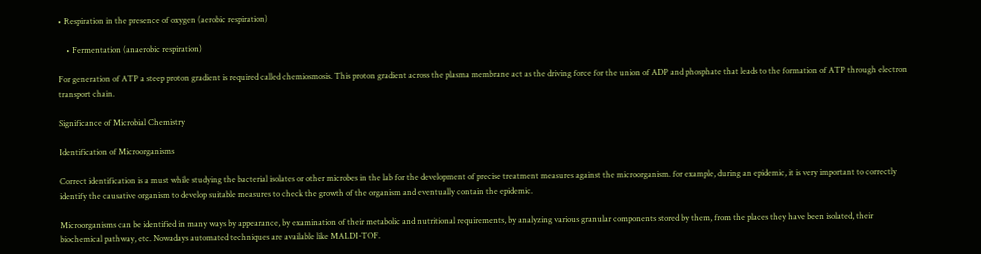• Respiration in the presence of oxygen (aerobic respiration)

    • Fermentation (anaerobic respiration)

For generation of ATP a steep proton gradient is required called chemiosmosis. This proton gradient across the plasma membrane act as the driving force for the union of ADP and phosphate that leads to the formation of ATP through electron transport chain.

Significance of Microbial Chemistry

Identification of Microorganisms

Correct identification is a must while studying the bacterial isolates or other microbes in the lab for the development of precise treatment measures against the microorganism. for example, during an epidemic, it is very important to correctly identify the causative organism to develop suitable measures to check the growth of the organism and eventually contain the epidemic.

Microorganisms can be identified in many ways by appearance, by examination of their metabolic and nutritional requirements, by analyzing various granular components stored by them, from the places they have been isolated, their biochemical pathway, etc. Nowadays automated techniques are available like MALDI-TOF.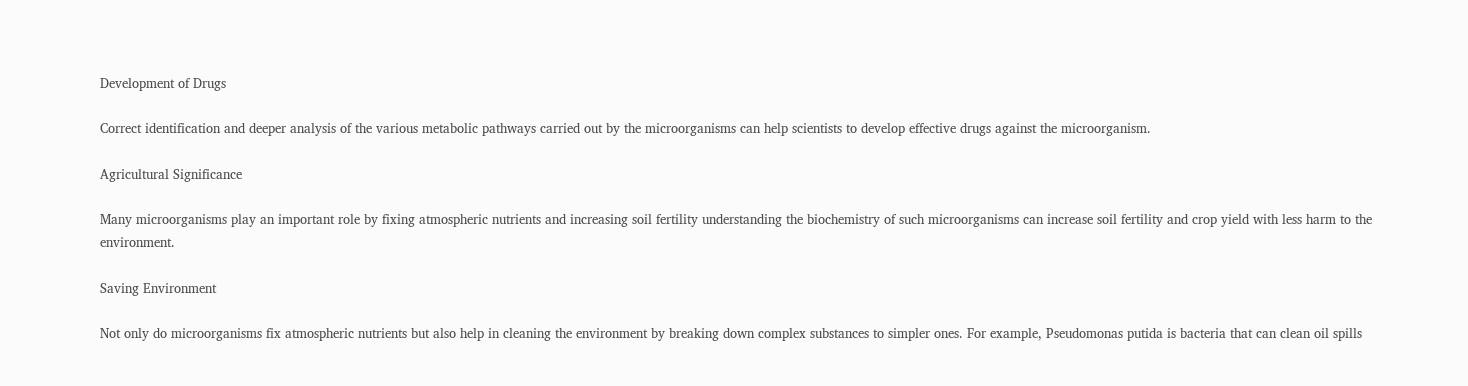Development of Drugs

Correct identification and deeper analysis of the various metabolic pathways carried out by the microorganisms can help scientists to develop effective drugs against the microorganism.

Agricultural Significance

Many microorganisms play an important role by fixing atmospheric nutrients and increasing soil fertility understanding the biochemistry of such microorganisms can increase soil fertility and crop yield with less harm to the environment.

Saving Environment

Not only do microorganisms fix atmospheric nutrients but also help in cleaning the environment by breaking down complex substances to simpler ones. For example, Pseudomonas putida is bacteria that can clean oil spills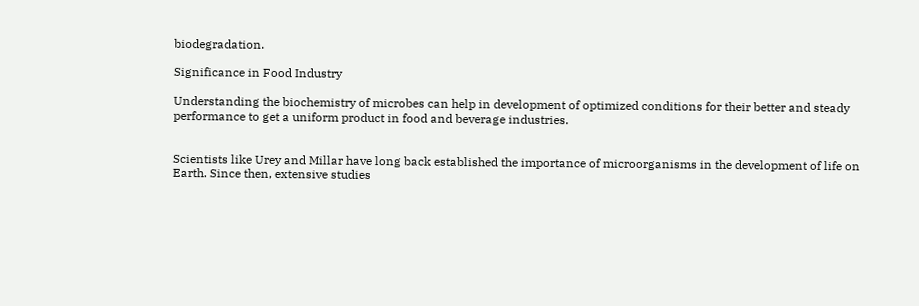biodegradation.

Significance in Food Industry

Understanding the biochemistry of microbes can help in development of optimized conditions for their better and steady performance to get a uniform product in food and beverage industries.


Scientists like Urey and Millar have long back established the importance of microorganisms in the development of life on Earth. Since then, extensive studies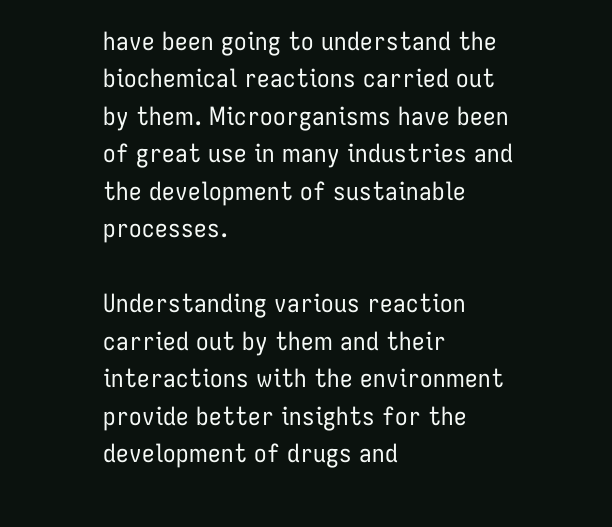have been going to understand the biochemical reactions carried out by them. Microorganisms have been of great use in many industries and the development of sustainable processes.

Understanding various reaction carried out by them and their interactions with the environment provide better insights for the development of drugs and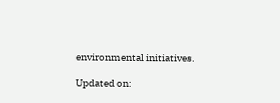environmental initiatives.

Updated on: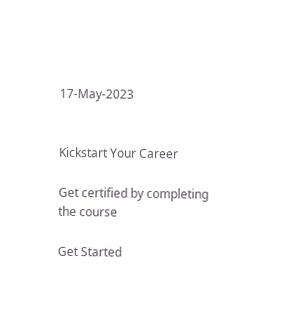17-May-2023


Kickstart Your Career

Get certified by completing the course

Get Started